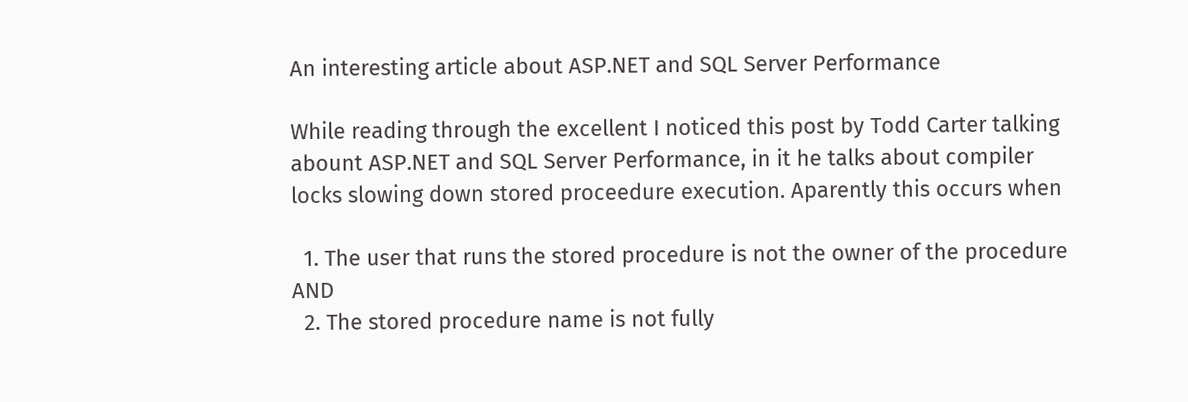An interesting article about ASP.NET and SQL Server Performance

While reading through the excellent I noticed this post by Todd Carter talking abount ASP.NET and SQL Server Performance, in it he talks about compiler locks slowing down stored proceedure execution. Aparently this occurs when

  1. The user that runs the stored procedure is not the owner of the procedure AND
  2. The stored procedure name is not fully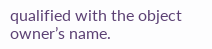qualified with the object owner’s name.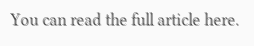You can read the full article here.